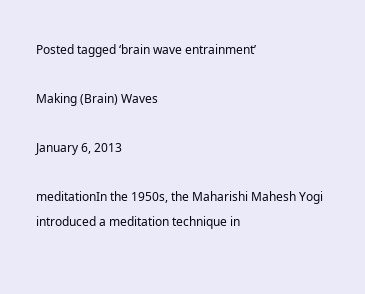Posted tagged ‘brain wave entrainment’

Making (Brain) Waves

January 6, 2013

meditationIn the 1950s, the Maharishi Mahesh Yogi introduced a meditation technique in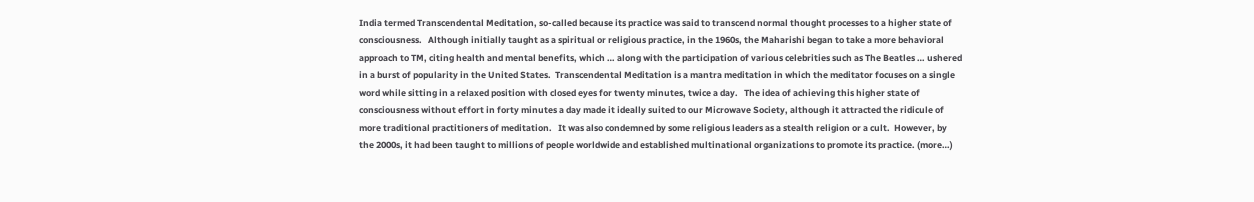India termed Transcendental Meditation, so-called because its practice was said to transcend normal thought processes to a higher state of consciousness.   Although initially taught as a spiritual or religious practice, in the 1960s, the Maharishi began to take a more behavioral approach to TM, citing health and mental benefits, which … along with the participation of various celebrities such as The Beatles … ushered in a burst of popularity in the United States.  Transcendental Meditation is a mantra meditation in which the meditator focuses on a single word while sitting in a relaxed position with closed eyes for twenty minutes, twice a day.   The idea of achieving this higher state of consciousness without effort in forty minutes a day made it ideally suited to our Microwave Society, although it attracted the ridicule of more traditional practitioners of meditation.   It was also condemned by some religious leaders as a stealth religion or a cult.  However, by the 2000s, it had been taught to millions of people worldwide and established multinational organizations to promote its practice. (more…)